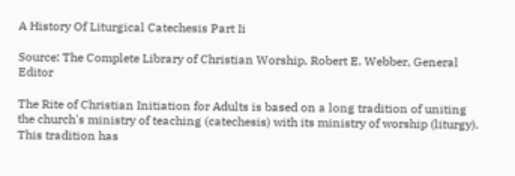A History Of Liturgical Catechesis Part Ii

Source: The Complete Library of Christian Worship, Robert E. Webber, General Editor

The Rite of Christian Initiation for Adults is based on a long tradition of uniting the church's ministry of teaching (catechesis) with its ministry of worship (liturgy). This tradition has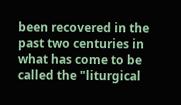been recovered in the past two centuries in what has come to be called the "liturgical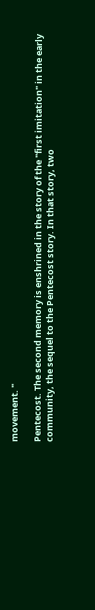movement. "

Pentecost. The second memory is enshrined in the story of the "first imitation" in the early community, the sequel to the Pentecost story. In that story, two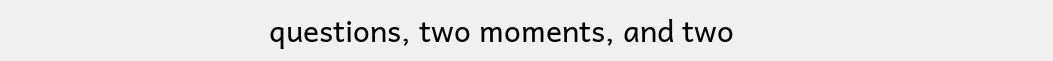questions, two moments, and two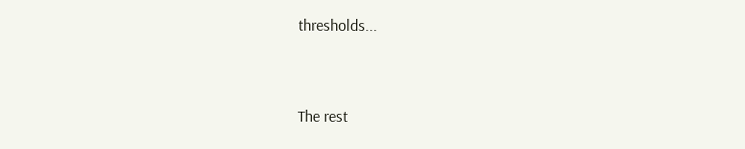thresholds...


The rest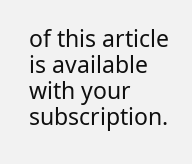of this article is available with your subscription.